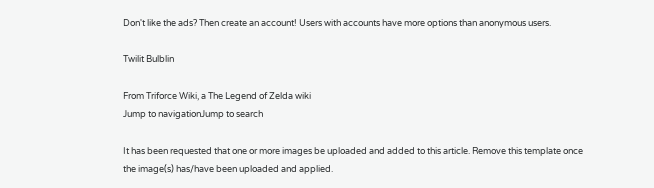Don't like the ads? Then create an account! Users with accounts have more options than anonymous users.

Twilit Bulblin

From Triforce Wiki, a The Legend of Zelda wiki
Jump to navigationJump to search

It has been requested that one or more images be uploaded and added to this article. Remove this template once the image(s) has/have been uploaded and applied.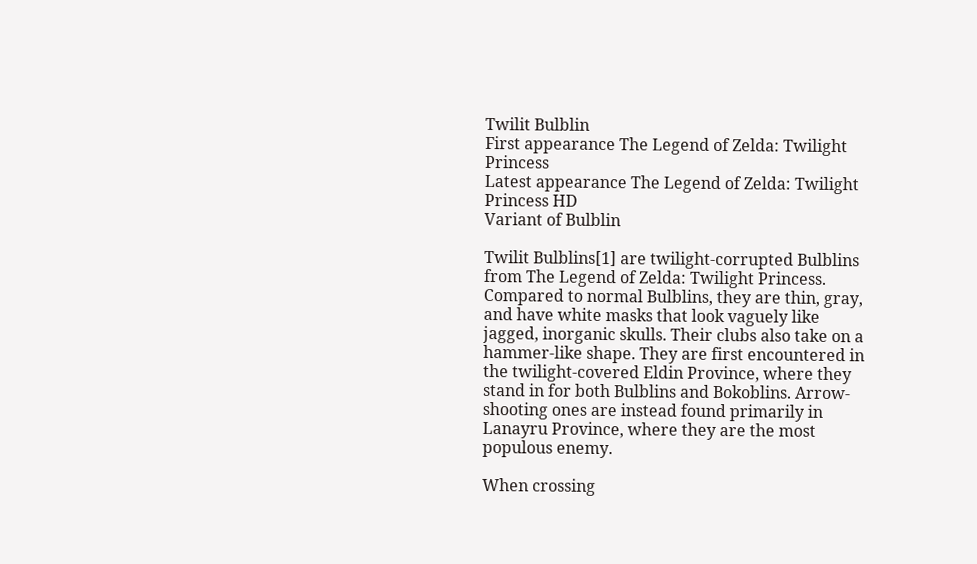Twilit Bulblin
First appearance The Legend of Zelda: Twilight Princess
Latest appearance The Legend of Zelda: Twilight Princess HD
Variant of Bulblin

Twilit Bulblins[1] are twilight-corrupted Bulblins from The Legend of Zelda: Twilight Princess. Compared to normal Bulblins, they are thin, gray, and have white masks that look vaguely like jagged, inorganic skulls. Their clubs also take on a hammer-like shape. They are first encountered in the twilight-covered Eldin Province, where they stand in for both Bulblins and Bokoblins. Arrow-shooting ones are instead found primarily in Lanayru Province, where they are the most populous enemy.

When crossing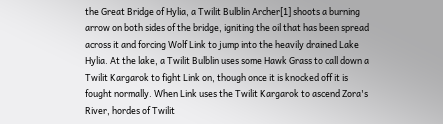the Great Bridge of Hylia, a Twilit Bulblin Archer[1] shoots a burning arrow on both sides of the bridge, igniting the oil that has been spread across it and forcing Wolf Link to jump into the heavily drained Lake Hylia. At the lake, a Twilit Bulblin uses some Hawk Grass to call down a Twilit Kargarok to fight Link on, though once it is knocked off it is fought normally. When Link uses the Twilit Kargarok to ascend Zora's River, hordes of Twilit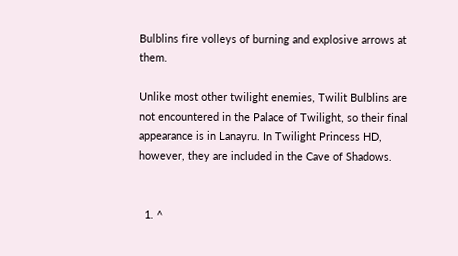Bulblins fire volleys of burning and explosive arrows at them.

Unlike most other twilight enemies, Twilit Bulblins are not encountered in the Palace of Twilight, so their final appearance is in Lanayru. In Twilight Princess HD, however, they are included in the Cave of Shadows.


  1. ^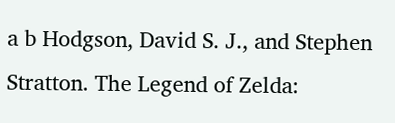a b Hodgson, David S. J., and Stephen Stratton. The Legend of Zelda: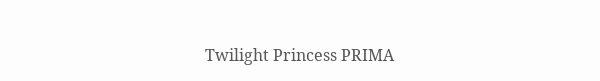Twilight Princess PRIMA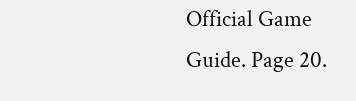Official Game Guide. Page 20.